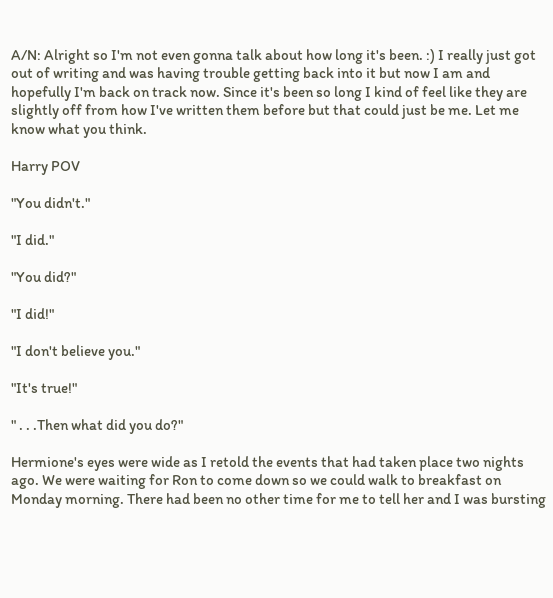A/N: Alright so I'm not even gonna talk about how long it's been. :) I really just got out of writing and was having trouble getting back into it but now I am and hopefully I'm back on track now. Since it's been so long I kind of feel like they are slightly off from how I've written them before but that could just be me. Let me know what you think.

Harry POV

"You didn't."

"I did."

"You did?"

"I did!"

"I don't believe you."

"It's true!"

" . . .Then what did you do?"

Hermione's eyes were wide as I retold the events that had taken place two nights ago. We were waiting for Ron to come down so we could walk to breakfast on Monday morning. There had been no other time for me to tell her and I was bursting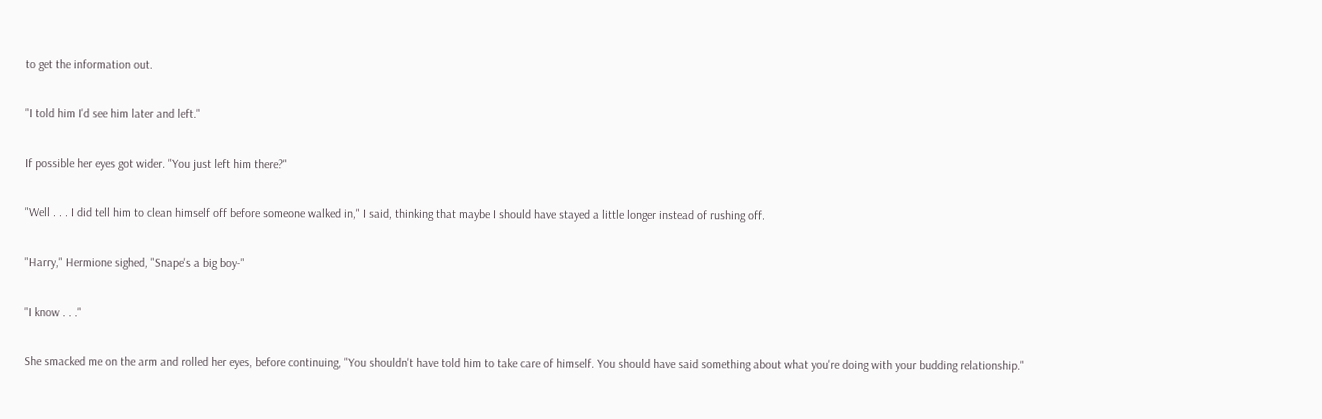to get the information out.

"I told him I'd see him later and left."

If possible her eyes got wider. "You just left him there?"

"Well . . . I did tell him to clean himself off before someone walked in," I said, thinking that maybe I should have stayed a little longer instead of rushing off.

"Harry," Hermione sighed, "Snape's a big boy-"

"I know . . ."

She smacked me on the arm and rolled her eyes, before continuing, "You shouldn't have told him to take care of himself. You should have said something about what you're doing with your budding relationship."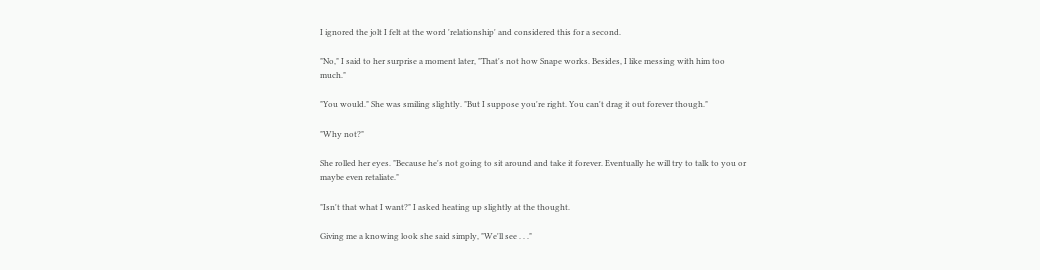I ignored the jolt I felt at the word 'relationship' and considered this for a second.

"No," I said to her surprise a moment later, "That's not how Snape works. Besides, I like messing with him too much."

"You would." She was smiling slightly. "But I suppose you're right. You can't drag it out forever though."

"Why not?"

She rolled her eyes. "Because he's not going to sit around and take it forever. Eventually he will try to talk to you or maybe even retaliate."

"Isn't that what I want?" I asked heating up slightly at the thought.

Giving me a knowing look she said simply, "We'll see . . ."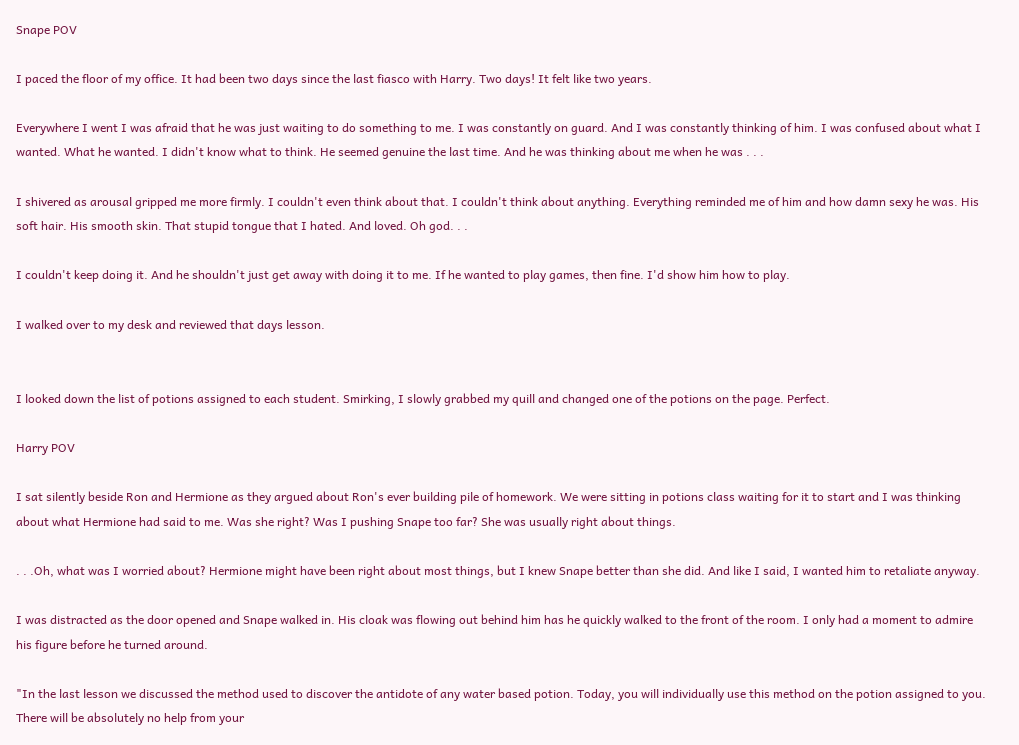Snape POV

I paced the floor of my office. It had been two days since the last fiasco with Harry. Two days! It felt like two years.

Everywhere I went I was afraid that he was just waiting to do something to me. I was constantly on guard. And I was constantly thinking of him. I was confused about what I wanted. What he wanted. I didn't know what to think. He seemed genuine the last time. And he was thinking about me when he was . . .

I shivered as arousal gripped me more firmly. I couldn't even think about that. I couldn't think about anything. Everything reminded me of him and how damn sexy he was. His soft hair. His smooth skin. That stupid tongue that I hated. And loved. Oh god. . .

I couldn't keep doing it. And he shouldn't just get away with doing it to me. If he wanted to play games, then fine. I'd show him how to play.

I walked over to my desk and reviewed that days lesson.


I looked down the list of potions assigned to each student. Smirking, I slowly grabbed my quill and changed one of the potions on the page. Perfect.

Harry POV

I sat silently beside Ron and Hermione as they argued about Ron's ever building pile of homework. We were sitting in potions class waiting for it to start and I was thinking about what Hermione had said to me. Was she right? Was I pushing Snape too far? She was usually right about things.

. . .Oh, what was I worried about? Hermione might have been right about most things, but I knew Snape better than she did. And like I said, I wanted him to retaliate anyway.

I was distracted as the door opened and Snape walked in. His cloak was flowing out behind him has he quickly walked to the front of the room. I only had a moment to admire his figure before he turned around.

"In the last lesson we discussed the method used to discover the antidote of any water based potion. Today, you will individually use this method on the potion assigned to you. There will be absolutely no help from your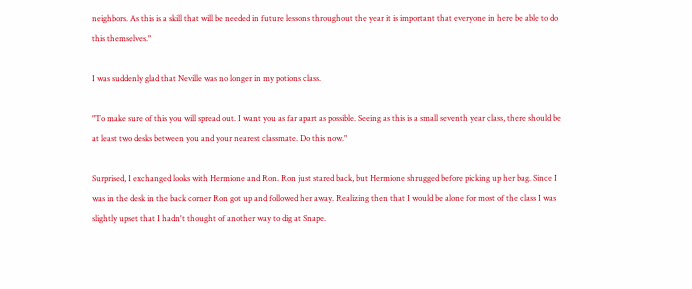neighbors. As this is a skill that will be needed in future lessons throughout the year it is important that everyone in here be able to do this themselves."

I was suddenly glad that Neville was no longer in my potions class.

"To make sure of this you will spread out. I want you as far apart as possible. Seeing as this is a small seventh year class, there should be at least two desks between you and your nearest classmate. Do this now."

Surprised, I exchanged looks with Hermione and Ron. Ron just stared back, but Hermione shrugged before picking up her bag. Since I was in the desk in the back corner Ron got up and followed her away. Realizing then that I would be alone for most of the class I was slightly upset that I hadn't thought of another way to dig at Snape.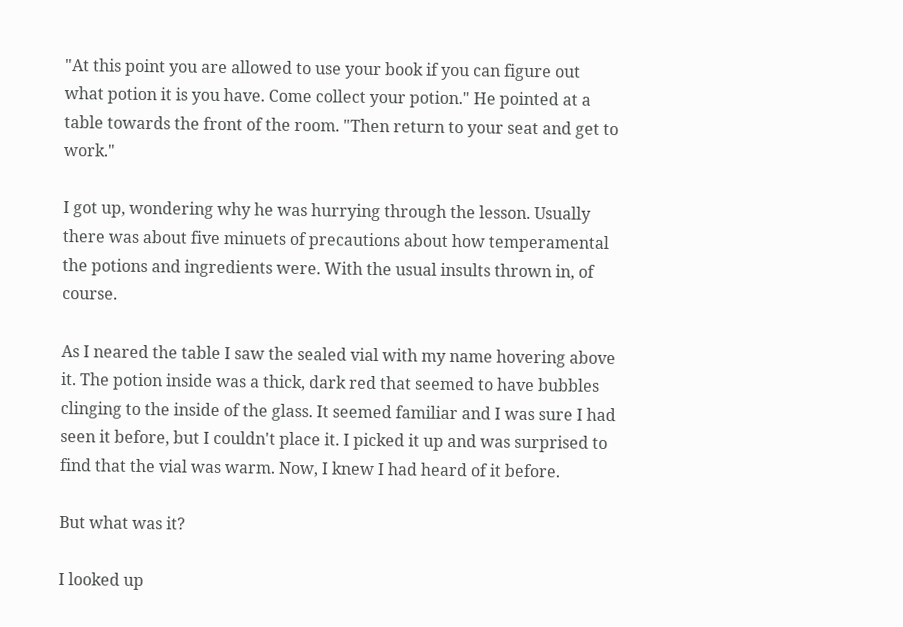"At this point you are allowed to use your book if you can figure out what potion it is you have. Come collect your potion." He pointed at a table towards the front of the room. "Then return to your seat and get to work."

I got up, wondering why he was hurrying through the lesson. Usually there was about five minuets of precautions about how temperamental the potions and ingredients were. With the usual insults thrown in, of course.

As I neared the table I saw the sealed vial with my name hovering above it. The potion inside was a thick, dark red that seemed to have bubbles clinging to the inside of the glass. It seemed familiar and I was sure I had seen it before, but I couldn't place it. I picked it up and was surprised to find that the vial was warm. Now, I knew I had heard of it before.

But what was it?

I looked up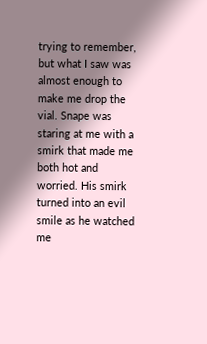trying to remember, but what I saw was almost enough to make me drop the vial. Snape was staring at me with a smirk that made me both hot and worried. His smirk turned into an evil smile as he watched me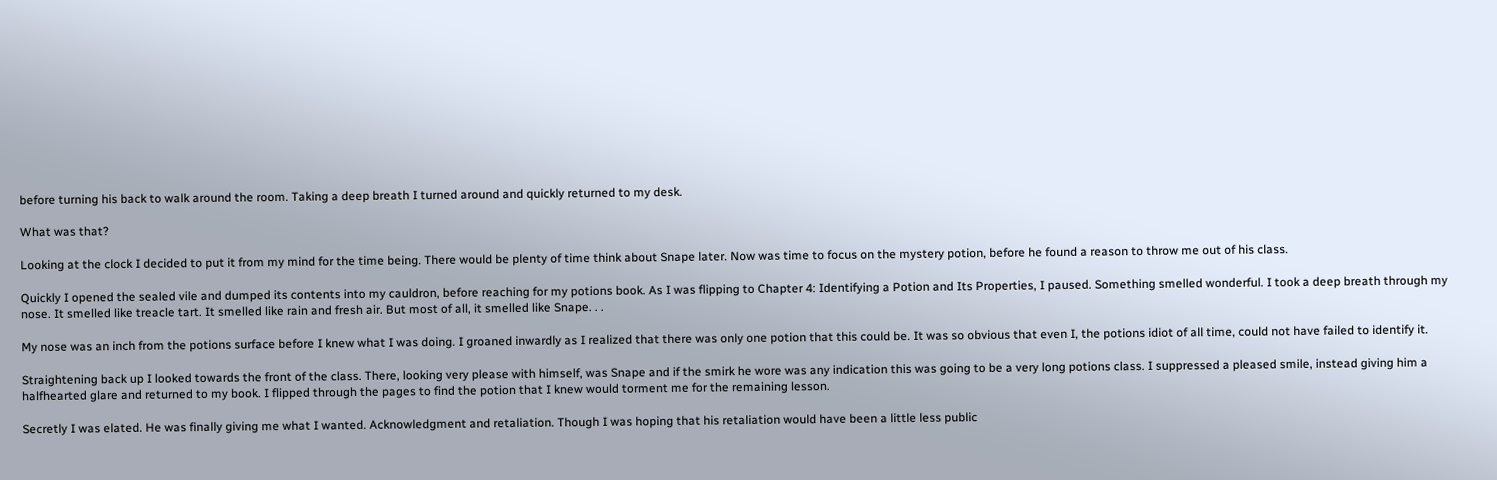before turning his back to walk around the room. Taking a deep breath I turned around and quickly returned to my desk.

What was that?

Looking at the clock I decided to put it from my mind for the time being. There would be plenty of time think about Snape later. Now was time to focus on the mystery potion, before he found a reason to throw me out of his class.

Quickly I opened the sealed vile and dumped its contents into my cauldron, before reaching for my potions book. As I was flipping to Chapter 4: Identifying a Potion and Its Properties, I paused. Something smelled wonderful. I took a deep breath through my nose. It smelled like treacle tart. It smelled like rain and fresh air. But most of all, it smelled like Snape. . .

My nose was an inch from the potions surface before I knew what I was doing. I groaned inwardly as I realized that there was only one potion that this could be. It was so obvious that even I, the potions idiot of all time, could not have failed to identify it.

Straightening back up I looked towards the front of the class. There, looking very please with himself, was Snape and if the smirk he wore was any indication this was going to be a very long potions class. I suppressed a pleased smile, instead giving him a halfhearted glare and returned to my book. I flipped through the pages to find the potion that I knew would torment me for the remaining lesson.

Secretly I was elated. He was finally giving me what I wanted. Acknowledgment and retaliation. Though I was hoping that his retaliation would have been a little less public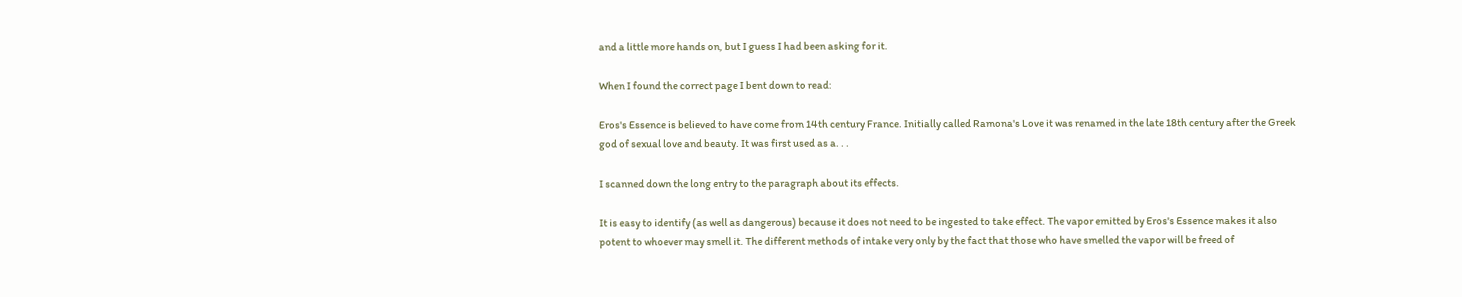and a little more hands on, but I guess I had been asking for it.

When I found the correct page I bent down to read:

Eros's Essence is believed to have come from 14th century France. Initially called Ramona's Love it was renamed in the late 18th century after the Greek god of sexual love and beauty. It was first used as a. . .

I scanned down the long entry to the paragraph about its effects.

It is easy to identify (as well as dangerous) because it does not need to be ingested to take effect. The vapor emitted by Eros's Essence makes it also potent to whoever may smell it. The different methods of intake very only by the fact that those who have smelled the vapor will be freed of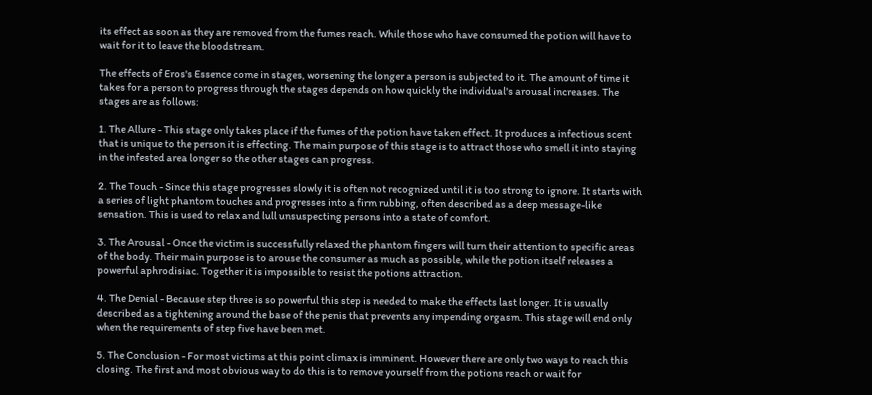its effect as soon as they are removed from the fumes reach. While those who have consumed the potion will have to wait for it to leave the bloodstream.

The effects of Eros's Essence come in stages, worsening the longer a person is subjected to it. The amount of time it takes for a person to progress through the stages depends on how quickly the individual's arousal increases. The stages are as follows:

1. The Allure - This stage only takes place if the fumes of the potion have taken effect. It produces a infectious scent that is unique to the person it is effecting. The main purpose of this stage is to attract those who smell it into staying in the infested area longer so the other stages can progress.

2. The Touch - Since this stage progresses slowly it is often not recognized until it is too strong to ignore. It starts with a series of light phantom touches and progresses into a firm rubbing, often described as a deep message-like sensation. This is used to relax and lull unsuspecting persons into a state of comfort.

3. The Arousal - Once the victim is successfully relaxed the phantom fingers will turn their attention to specific areas of the body. Their main purpose is to arouse the consumer as much as possible, while the potion itself releases a powerful aphrodisiac. Together it is impossible to resist the potions attraction.

4. The Denial - Because step three is so powerful this step is needed to make the effects last longer. It is usually described as a tightening around the base of the penis that prevents any impending orgasm. This stage will end only when the requirements of step five have been met.

5. The Conclusion - For most victims at this point climax is imminent. However there are only two ways to reach this closing. The first and most obvious way to do this is to remove yourself from the potions reach or wait for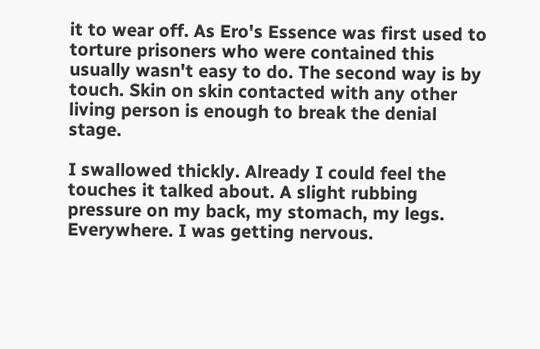it to wear off. As Ero's Essence was first used to torture prisoners who were contained this usually wasn't easy to do. The second way is by touch. Skin on skin contacted with any other living person is enough to break the denial stage.

I swallowed thickly. Already I could feel the touches it talked about. A slight rubbing pressure on my back, my stomach, my legs. Everywhere. I was getting nervous.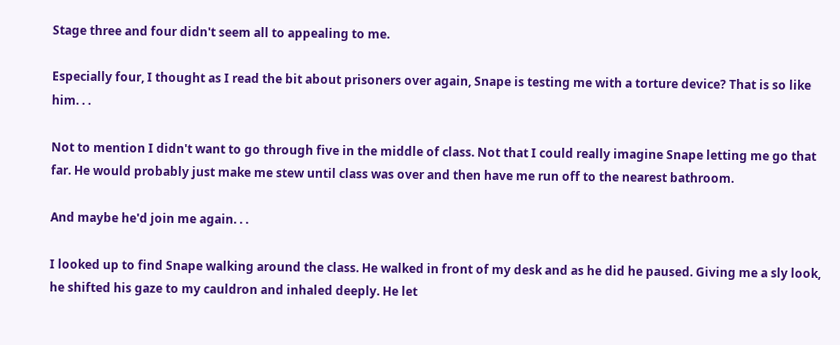Stage three and four didn't seem all to appealing to me.

Especially four, I thought as I read the bit about prisoners over again, Snape is testing me with a torture device? That is so like him. . .

Not to mention I didn't want to go through five in the middle of class. Not that I could really imagine Snape letting me go that far. He would probably just make me stew until class was over and then have me run off to the nearest bathroom.

And maybe he'd join me again. . .

I looked up to find Snape walking around the class. He walked in front of my desk and as he did he paused. Giving me a sly look, he shifted his gaze to my cauldron and inhaled deeply. He let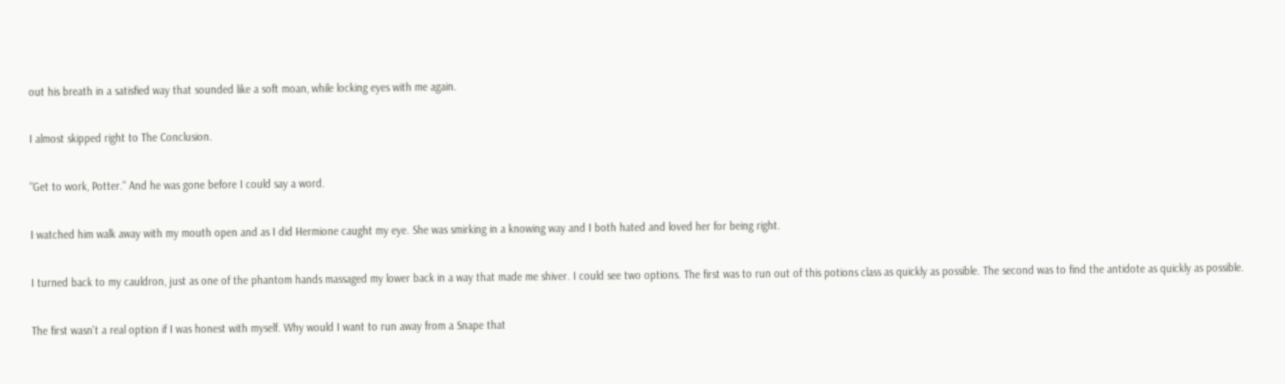out his breath in a satisfied way that sounded like a soft moan, while locking eyes with me again.

I almost skipped right to The Conclusion.

"Get to work, Potter." And he was gone before I could say a word.

I watched him walk away with my mouth open and as I did Hermione caught my eye. She was smirking in a knowing way and I both hated and loved her for being right.

I turned back to my cauldron, just as one of the phantom hands massaged my lower back in a way that made me shiver. I could see two options. The first was to run out of this potions class as quickly as possible. The second was to find the antidote as quickly as possible.

The first wasn't a real option if I was honest with myself. Why would I want to run away from a Snape that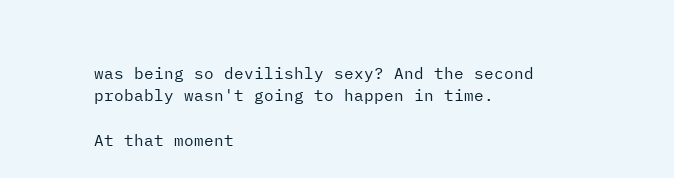was being so devilishly sexy? And the second probably wasn't going to happen in time.

At that moment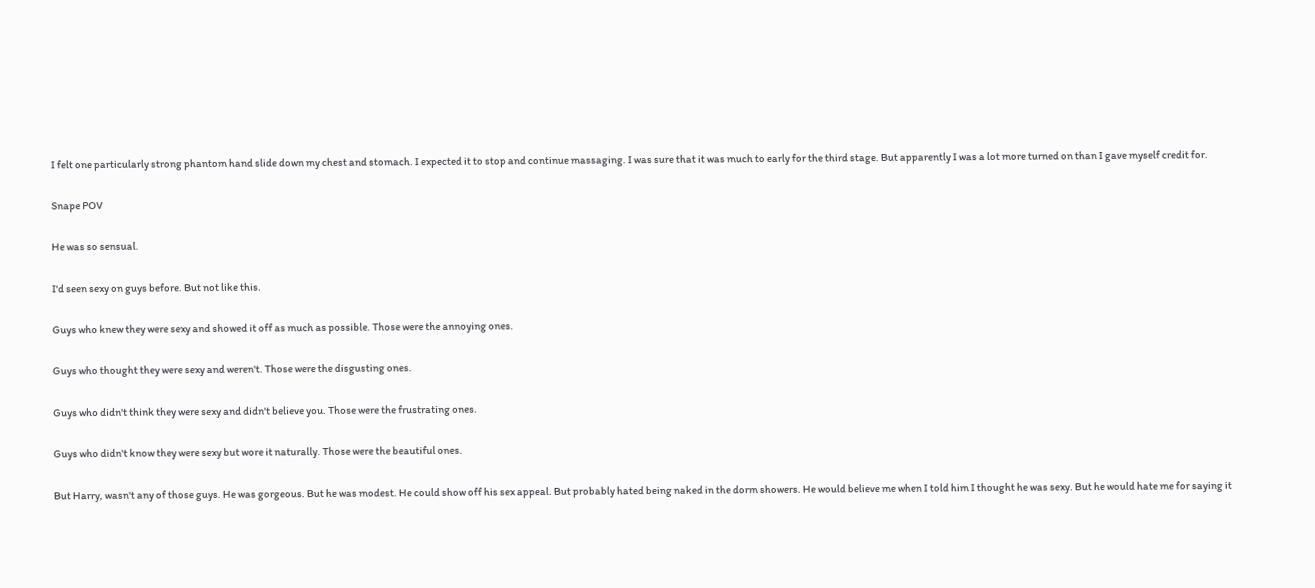I felt one particularly strong phantom hand slide down my chest and stomach. I expected it to stop and continue massaging. I was sure that it was much to early for the third stage. But apparently I was a lot more turned on than I gave myself credit for.

Snape POV

He was so sensual.

I'd seen sexy on guys before. But not like this.

Guys who knew they were sexy and showed it off as much as possible. Those were the annoying ones.

Guys who thought they were sexy and weren't. Those were the disgusting ones.

Guys who didn't think they were sexy and didn't believe you. Those were the frustrating ones.

Guys who didn't know they were sexy but wore it naturally. Those were the beautiful ones.

But Harry, wasn't any of those guys. He was gorgeous. But he was modest. He could show off his sex appeal. But probably hated being naked in the dorm showers. He would believe me when I told him I thought he was sexy. But he would hate me for saying it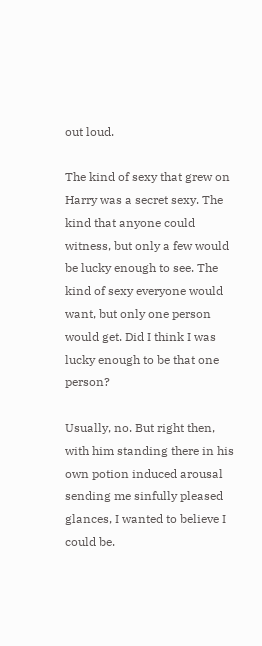out loud.

The kind of sexy that grew on Harry was a secret sexy. The kind that anyone could witness, but only a few would be lucky enough to see. The kind of sexy everyone would want, but only one person would get. Did I think I was lucky enough to be that one person?

Usually, no. But right then, with him standing there in his own potion induced arousal sending me sinfully pleased glances, I wanted to believe I could be.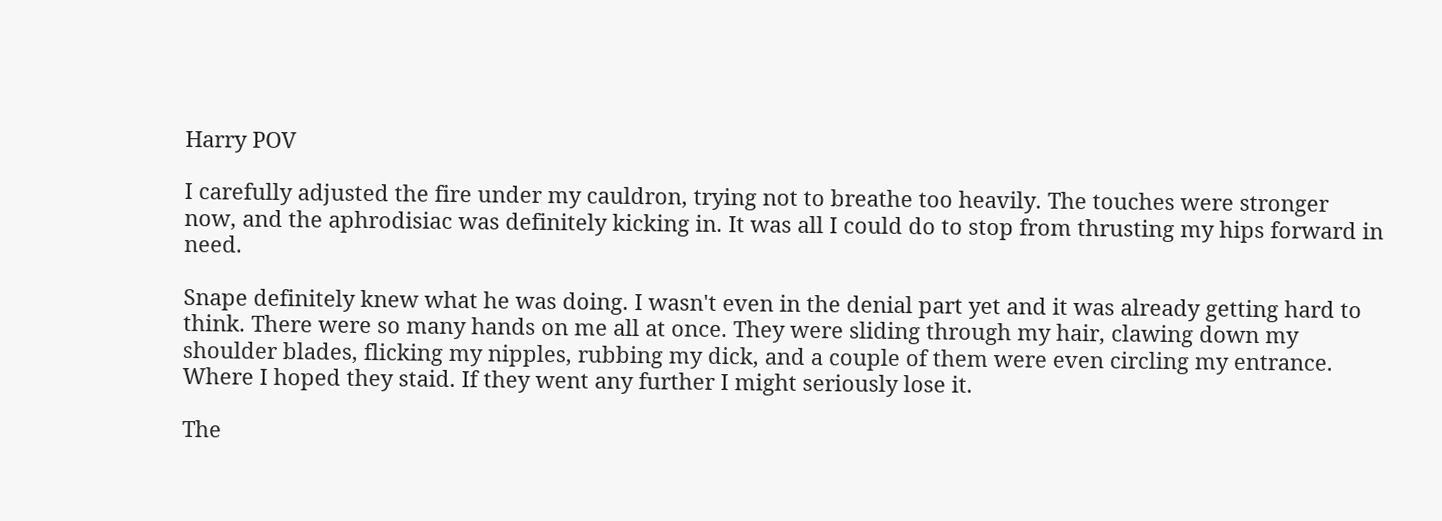Harry POV

I carefully adjusted the fire under my cauldron, trying not to breathe too heavily. The touches were stronger now, and the aphrodisiac was definitely kicking in. It was all I could do to stop from thrusting my hips forward in need.

Snape definitely knew what he was doing. I wasn't even in the denial part yet and it was already getting hard to think. There were so many hands on me all at once. They were sliding through my hair, clawing down my shoulder blades, flicking my nipples, rubbing my dick, and a couple of them were even circling my entrance. Where I hoped they staid. If they went any further I might seriously lose it.

The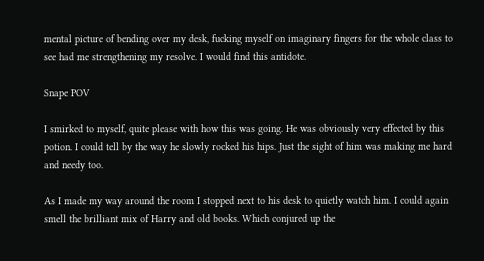mental picture of bending over my desk, fucking myself on imaginary fingers for the whole class to see had me strengthening my resolve. I would find this antidote.

Snape POV

I smirked to myself, quite please with how this was going. He was obviously very effected by this potion. I could tell by the way he slowly rocked his hips. Just the sight of him was making me hard and needy too.

As I made my way around the room I stopped next to his desk to quietly watch him. I could again smell the brilliant mix of Harry and old books. Which conjured up the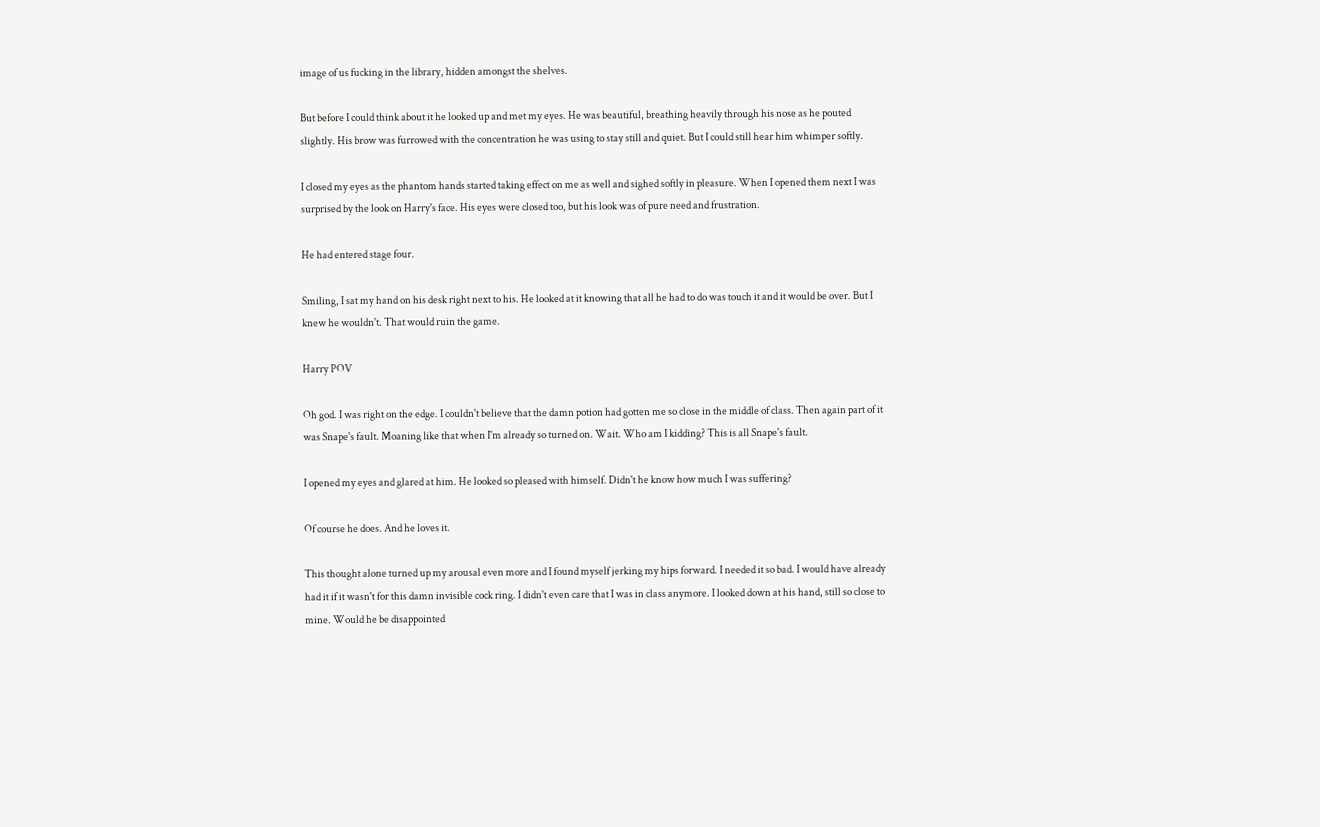image of us fucking in the library, hidden amongst the shelves.

But before I could think about it he looked up and met my eyes. He was beautiful, breathing heavily through his nose as he pouted slightly. His brow was furrowed with the concentration he was using to stay still and quiet. But I could still hear him whimper softly.

I closed my eyes as the phantom hands started taking effect on me as well and sighed softly in pleasure. When I opened them next I was surprised by the look on Harry's face. His eyes were closed too, but his look was of pure need and frustration.

He had entered stage four.

Smiling, I sat my hand on his desk right next to his. He looked at it knowing that all he had to do was touch it and it would be over. But I knew he wouldn't. That would ruin the game.

Harry POV

Oh god. I was right on the edge. I couldn't believe that the damn potion had gotten me so close in the middle of class. Then again part of it was Snape's fault. Moaning like that when I'm already so turned on. Wait. Who am I kidding? This is all Snape's fault.

I opened my eyes and glared at him. He looked so pleased with himself. Didn't he know how much I was suffering?

Of course he does. And he loves it.

This thought alone turned up my arousal even more and I found myself jerking my hips forward. I needed it so bad. I would have already had it if it wasn't for this damn invisible cock ring. I didn't even care that I was in class anymore. I looked down at his hand, still so close to mine. Would he be disappointed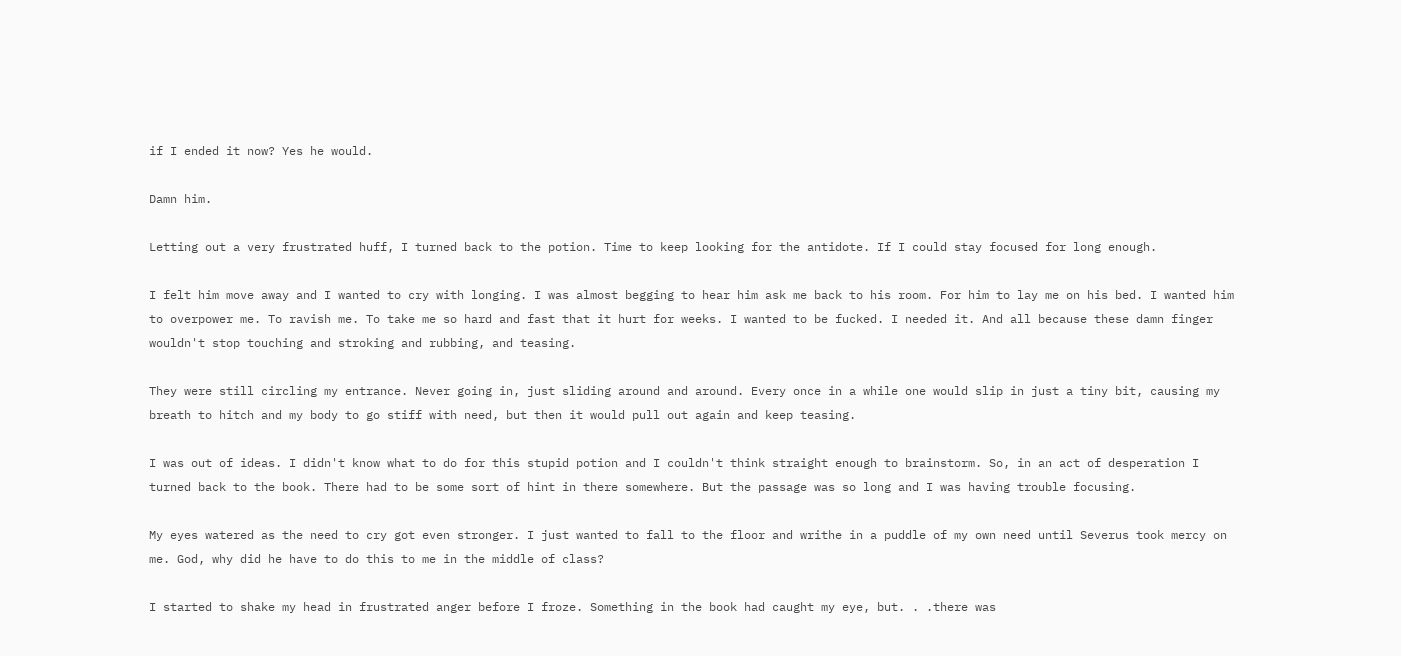if I ended it now? Yes he would.

Damn him.

Letting out a very frustrated huff, I turned back to the potion. Time to keep looking for the antidote. If I could stay focused for long enough.

I felt him move away and I wanted to cry with longing. I was almost begging to hear him ask me back to his room. For him to lay me on his bed. I wanted him to overpower me. To ravish me. To take me so hard and fast that it hurt for weeks. I wanted to be fucked. I needed it. And all because these damn finger wouldn't stop touching and stroking and rubbing, and teasing.

They were still circling my entrance. Never going in, just sliding around and around. Every once in a while one would slip in just a tiny bit, causing my breath to hitch and my body to go stiff with need, but then it would pull out again and keep teasing.

I was out of ideas. I didn't know what to do for this stupid potion and I couldn't think straight enough to brainstorm. So, in an act of desperation I turned back to the book. There had to be some sort of hint in there somewhere. But the passage was so long and I was having trouble focusing.

My eyes watered as the need to cry got even stronger. I just wanted to fall to the floor and writhe in a puddle of my own need until Severus took mercy on me. God, why did he have to do this to me in the middle of class?

I started to shake my head in frustrated anger before I froze. Something in the book had caught my eye, but. . .there was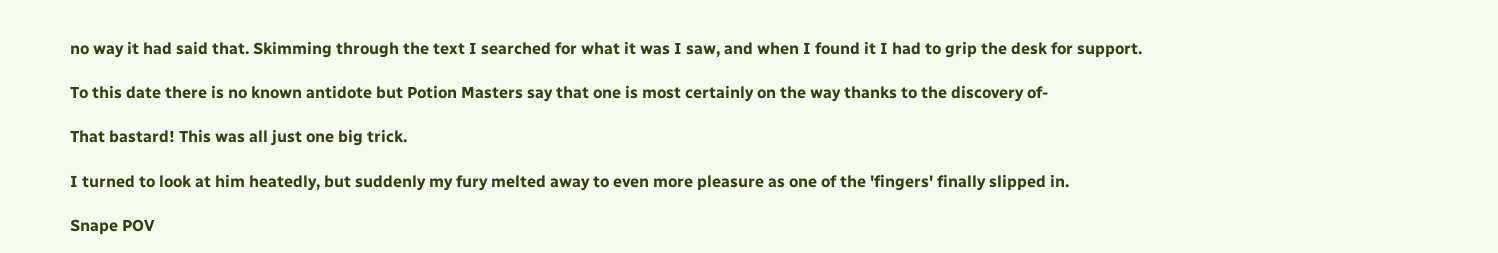no way it had said that. Skimming through the text I searched for what it was I saw, and when I found it I had to grip the desk for support.

To this date there is no known antidote but Potion Masters say that one is most certainly on the way thanks to the discovery of-

That bastard! This was all just one big trick.

I turned to look at him heatedly, but suddenly my fury melted away to even more pleasure as one of the 'fingers' finally slipped in.

Snape POV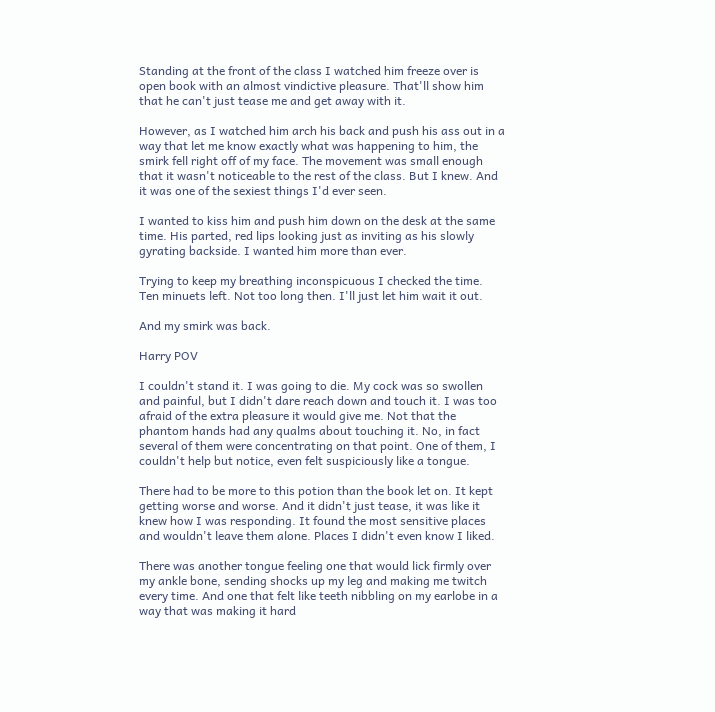Standing at the front of the class I watched him freeze over is open book with an almost vindictive pleasure. That'll show him that he can't just tease me and get away with it.

However, as I watched him arch his back and push his ass out in a way that let me know exactly what was happening to him, the smirk fell right off of my face. The movement was small enough that it wasn't noticeable to the rest of the class. But I knew. And it was one of the sexiest things I'd ever seen.

I wanted to kiss him and push him down on the desk at the same time. His parted, red lips looking just as inviting as his slowly gyrating backside. I wanted him more than ever.

Trying to keep my breathing inconspicuous I checked the time. Ten minuets left. Not too long then. I'll just let him wait it out.

And my smirk was back.

Harry POV

I couldn't stand it. I was going to die. My cock was so swollen and painful, but I didn't dare reach down and touch it. I was too afraid of the extra pleasure it would give me. Not that the phantom hands had any qualms about touching it. No, in fact several of them were concentrating on that point. One of them, I couldn't help but notice, even felt suspiciously like a tongue.

There had to be more to this potion than the book let on. It kept getting worse and worse. And it didn't just tease, it was like it knew how I was responding. It found the most sensitive places and wouldn't leave them alone. Places I didn't even know I liked.

There was another tongue feeling one that would lick firmly over my ankle bone, sending shocks up my leg and making me twitch every time. And one that felt like teeth nibbling on my earlobe in a way that was making it hard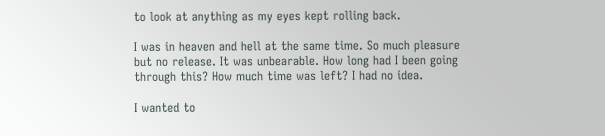to look at anything as my eyes kept rolling back.

I was in heaven and hell at the same time. So much pleasure but no release. It was unbearable. How long had I been going through this? How much time was left? I had no idea.

I wanted to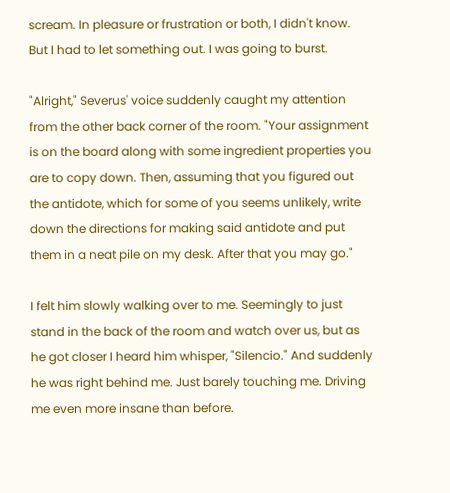scream. In pleasure or frustration or both, I didn't know. But I had to let something out. I was going to burst.

"Alright," Severus' voice suddenly caught my attention from the other back corner of the room. "Your assignment is on the board along with some ingredient properties you are to copy down. Then, assuming that you figured out the antidote, which for some of you seems unlikely, write down the directions for making said antidote and put them in a neat pile on my desk. After that you may go."

I felt him slowly walking over to me. Seemingly to just stand in the back of the room and watch over us, but as he got closer I heard him whisper, "Silencio." And suddenly he was right behind me. Just barely touching me. Driving me even more insane than before.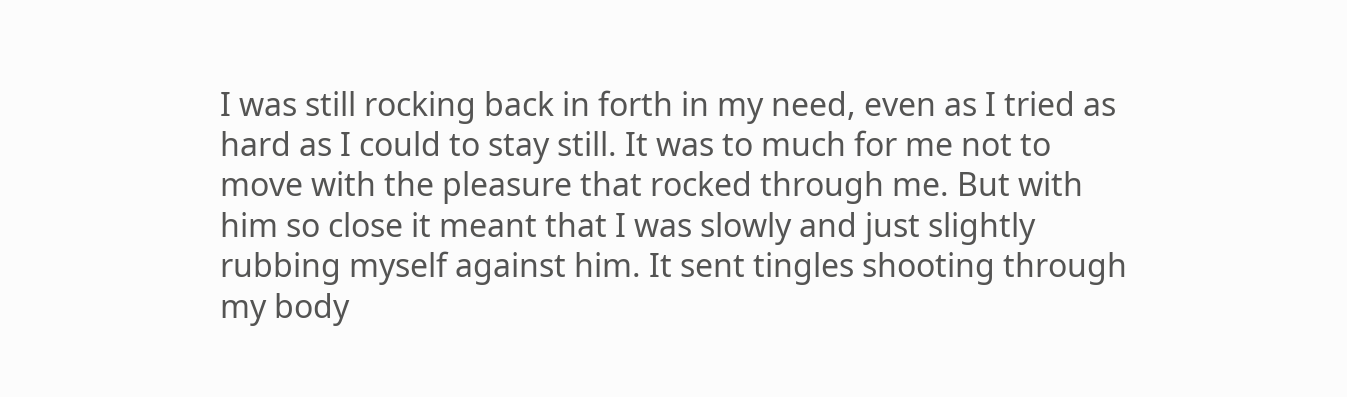I was still rocking back in forth in my need, even as I tried as hard as I could to stay still. It was to much for me not to move with the pleasure that rocked through me. But with him so close it meant that I was slowly and just slightly rubbing myself against him. It sent tingles shooting through my body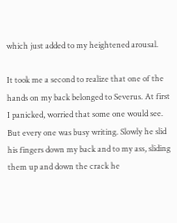which just added to my heightened arousal.

It took me a second to realize that one of the hands on my back belonged to Severus. At first I panicked, worried that some one would see. But every one was busy writing. Slowly he slid his fingers down my back and to my ass, sliding them up and down the crack he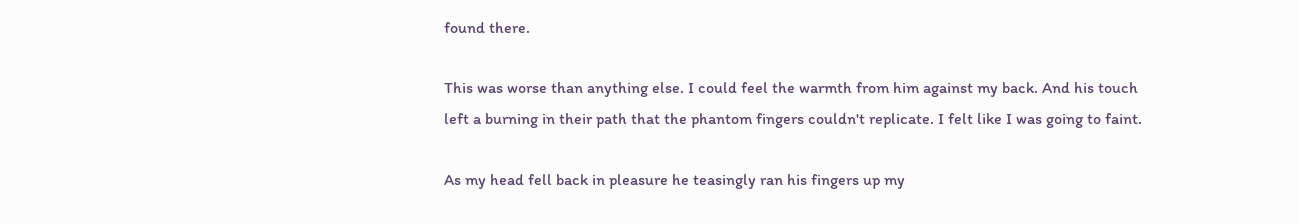found there.

This was worse than anything else. I could feel the warmth from him against my back. And his touch left a burning in their path that the phantom fingers couldn't replicate. I felt like I was going to faint.

As my head fell back in pleasure he teasingly ran his fingers up my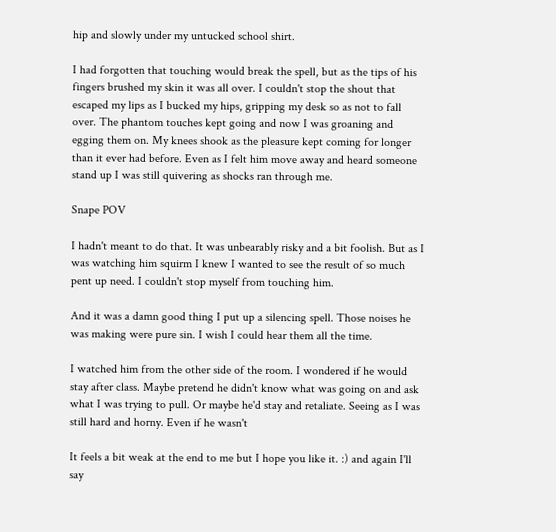hip and slowly under my untucked school shirt.

I had forgotten that touching would break the spell, but as the tips of his fingers brushed my skin it was all over. I couldn't stop the shout that escaped my lips as I bucked my hips, gripping my desk so as not to fall over. The phantom touches kept going and now I was groaning and egging them on. My knees shook as the pleasure kept coming for longer than it ever had before. Even as I felt him move away and heard someone stand up I was still quivering as shocks ran through me.

Snape POV

I hadn't meant to do that. It was unbearably risky and a bit foolish. But as I was watching him squirm I knew I wanted to see the result of so much pent up need. I couldn't stop myself from touching him.

And it was a damn good thing I put up a silencing spell. Those noises he was making were pure sin. I wish I could hear them all the time.

I watched him from the other side of the room. I wondered if he would stay after class. Maybe pretend he didn't know what was going on and ask what I was trying to pull. Or maybe he'd stay and retaliate. Seeing as I was still hard and horny. Even if he wasn't

It feels a bit weak at the end to me but I hope you like it. :) and again I'll say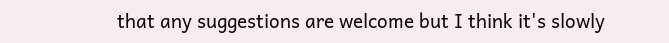that any suggestions are welcome but I think it's slowly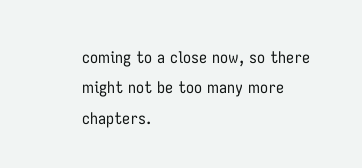coming to a close now, so there might not be too many more chapters.